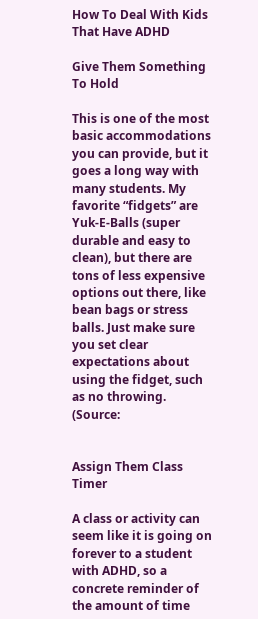How To Deal With Kids That Have ADHD

Give Them Something To Hold

This is one of the most basic accommodations you can provide, but it goes a long way with many students. My favorite “fidgets” are Yuk-E-Balls (super durable and easy to clean), but there are tons of less expensive options out there, like bean bags or stress balls. Just make sure you set clear expectations about using the fidget, such as no throwing. (Source:


Assign Them Class Timer

A class or activity can seem like it is going on forever to a student with ADHD, so a concrete reminder of the amount of time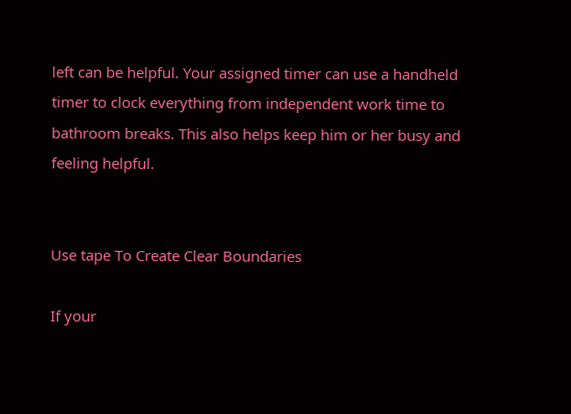left can be helpful. Your assigned timer can use a handheld timer to clock everything from independent work time to bathroom breaks. This also helps keep him or her busy and feeling helpful.


Use tape To Create Clear Boundaries

If your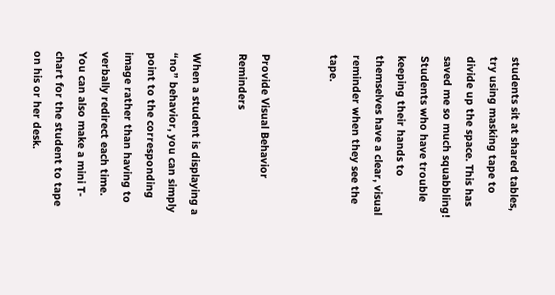students sit at shared tables, try using masking tape to divide up the space. This has saved me so much squabbling! Students who have trouble keeping their hands to themselves have a clear, visual reminder when they see the tape.


Provide Visual Behavior Reminders

When a student is displaying a “no” behavior, you can simply point to the corresponding image rather than having to verbally redirect each time. You can also make a mini T-chart for the student to tape on his or her desk.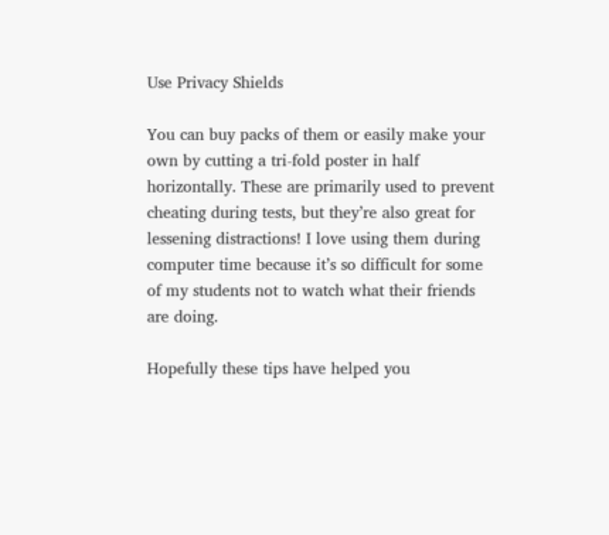Use Privacy Shields

You can buy packs of them or easily make your own by cutting a tri-fold poster in half horizontally. These are primarily used to prevent cheating during tests, but they’re also great for lessening distractions! I love using them during computer time because it’s so difficult for some of my students not to watch what their friends are doing.

Hopefully these tips have helped you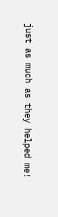just as much as they helped me!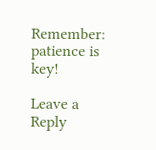Remember: patience is key!

Leave a Reply